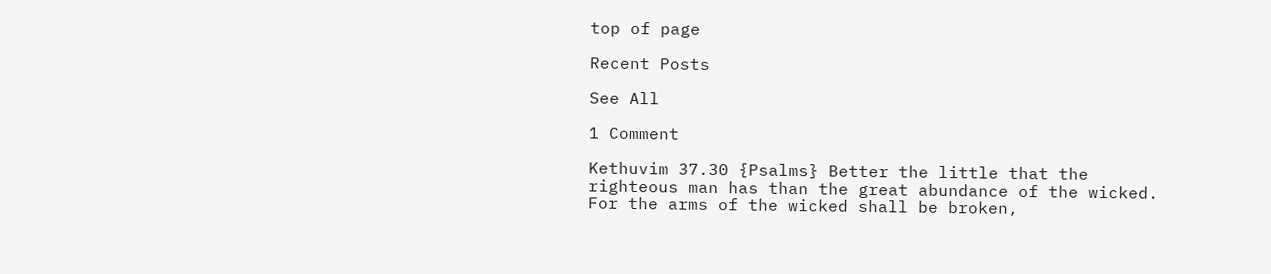top of page

Recent Posts

See All

1 Comment

Kethuvim 37.30 {Psalms} Better the little that the righteous man has than the great abundance of the wicked. For the arms of the wicked shall be broken,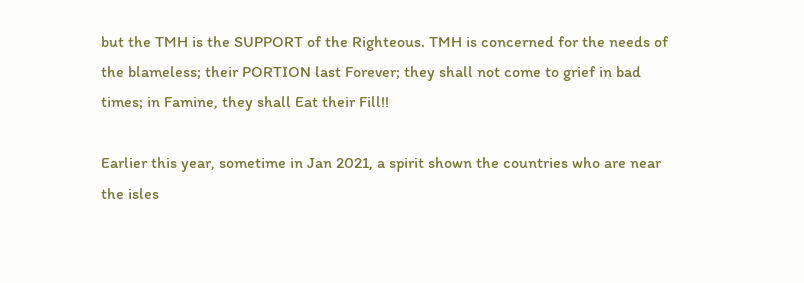but the TMH is the SUPPORT of the Righteous. TMH is concerned for the needs of the blameless; their PORTION last Forever; they shall not come to grief in bad times; in Famine, they shall Eat their Fill!!

Earlier this year, sometime in Jan 2021, a spirit shown the countries who are near the isles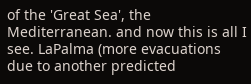of the 'Great Sea', the Mediterranean. and now this is all I see. LaPalma (more evacuations due to another predicted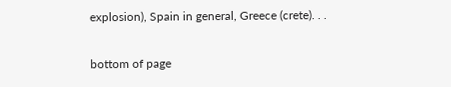explosion), Spain in general, Greece (crete). . .

bottom of page